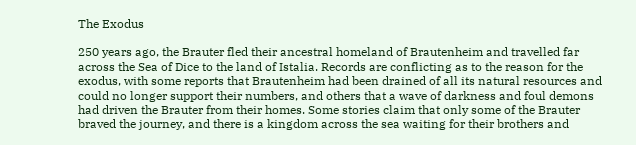The Exodus

250 years ago, the Brauter fled their ancestral homeland of Brautenheim and travelled far across the Sea of Dice to the land of Istalia. Records are conflicting as to the reason for the exodus, with some reports that Brautenheim had been drained of all its natural resources and could no longer support their numbers, and others that a wave of darkness and foul demons had driven the Brauter from their homes. Some stories claim that only some of the Brauter braved the journey, and there is a kingdom across the sea waiting for their brothers and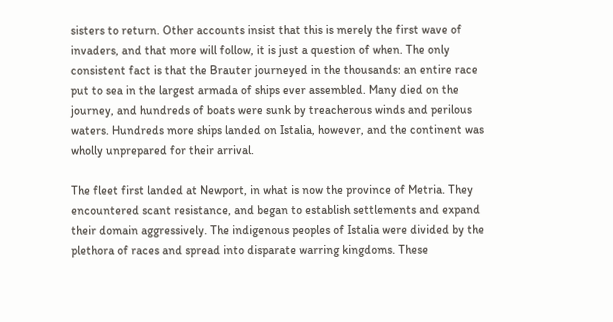sisters to return. Other accounts insist that this is merely the first wave of invaders, and that more will follow, it is just a question of when. The only consistent fact is that the Brauter journeyed in the thousands: an entire race put to sea in the largest armada of ships ever assembled. Many died on the journey, and hundreds of boats were sunk by treacherous winds and perilous waters. Hundreds more ships landed on Istalia, however, and the continent was wholly unprepared for their arrival.

The fleet first landed at Newport, in what is now the province of Metria. They encountered scant resistance, and began to establish settlements and expand their domain aggressively. The indigenous peoples of Istalia were divided by the plethora of races and spread into disparate warring kingdoms. These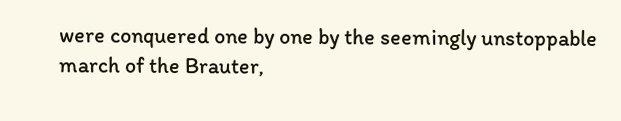were conquered one by one by the seemingly unstoppable march of the Brauter,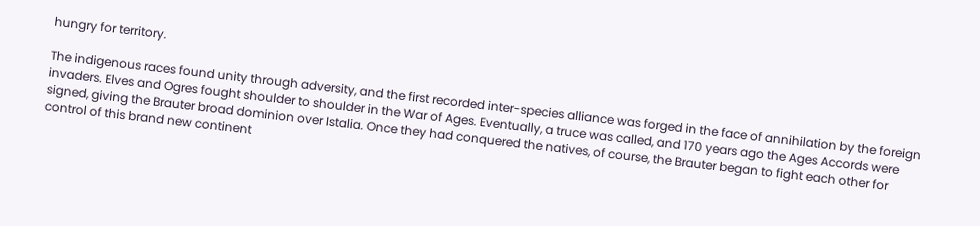hungry for territory.

The indigenous races found unity through adversity, and the first recorded inter-species alliance was forged in the face of annihilation by the foreign invaders. Elves and Ogres fought shoulder to shoulder in the War of Ages. Eventually, a truce was called, and 170 years ago the Ages Accords were signed, giving the Brauter broad dominion over Istalia. Once they had conquered the natives, of course, the Brauter began to fight each other for control of this brand new continent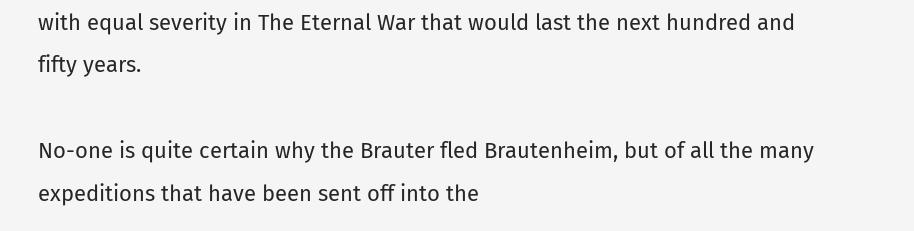with equal severity in The Eternal War that would last the next hundred and fifty years.

No-one is quite certain why the Brauter fled Brautenheim, but of all the many expeditions that have been sent off into the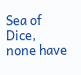Sea of Dice, none have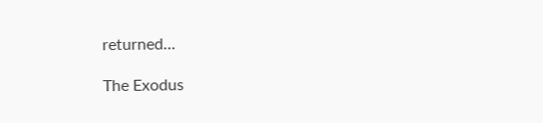returned…

The Exodus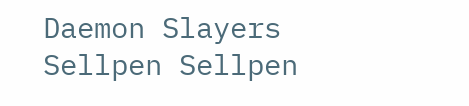Daemon Slayers Sellpen Sellpen